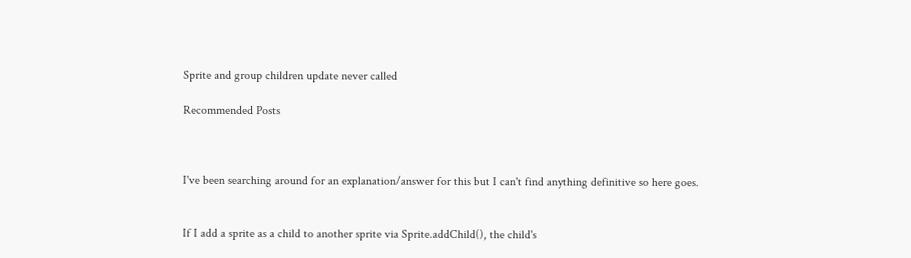Sprite and group children update never called

Recommended Posts



I've been searching around for an explanation/answer for this but I can't find anything definitive so here goes.


If I add a sprite as a child to another sprite via Sprite.addChild(), the child's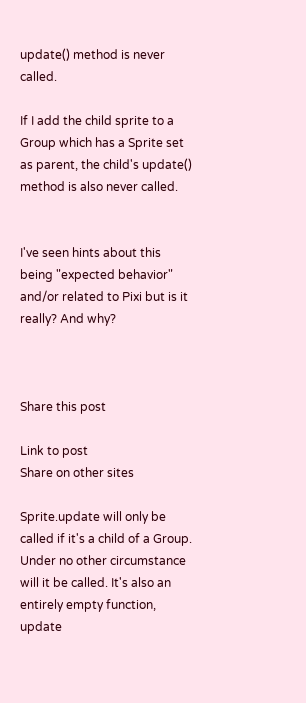update() method is never called.

If I add the child sprite to a Group which has a Sprite set as parent, the child's update() method is also never called.


I've seen hints about this being "expected behavior" and/or related to Pixi but is it really? And why?



Share this post

Link to post
Share on other sites

Sprite.update will only be called if it's a child of a Group. Under no other circumstance will it be called. It's also an entirely empty function, update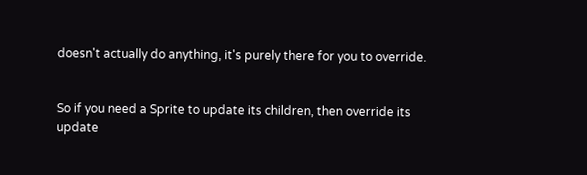doesn't actually do anything, it's purely there for you to override.


So if you need a Sprite to update its children, then override its update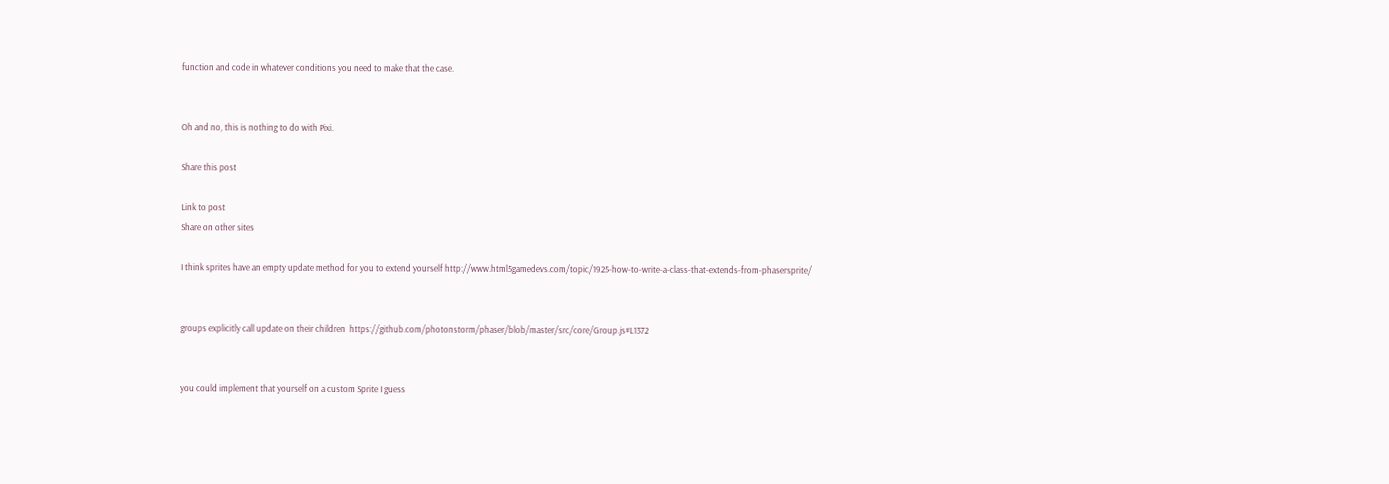function and code in whatever conditions you need to make that the case.


Oh and no, this is nothing to do with Pixi.

Share this post

Link to post
Share on other sites

I think sprites have an empty update method for you to extend yourself http://www.html5gamedevs.com/topic/1925-how-to-write-a-class-that-extends-from-phasersprite/


groups explicitly call update on their children  https://github.com/photonstorm/phaser/blob/master/src/core/Group.js#L1372


you could implement that yourself on a custom Sprite I guess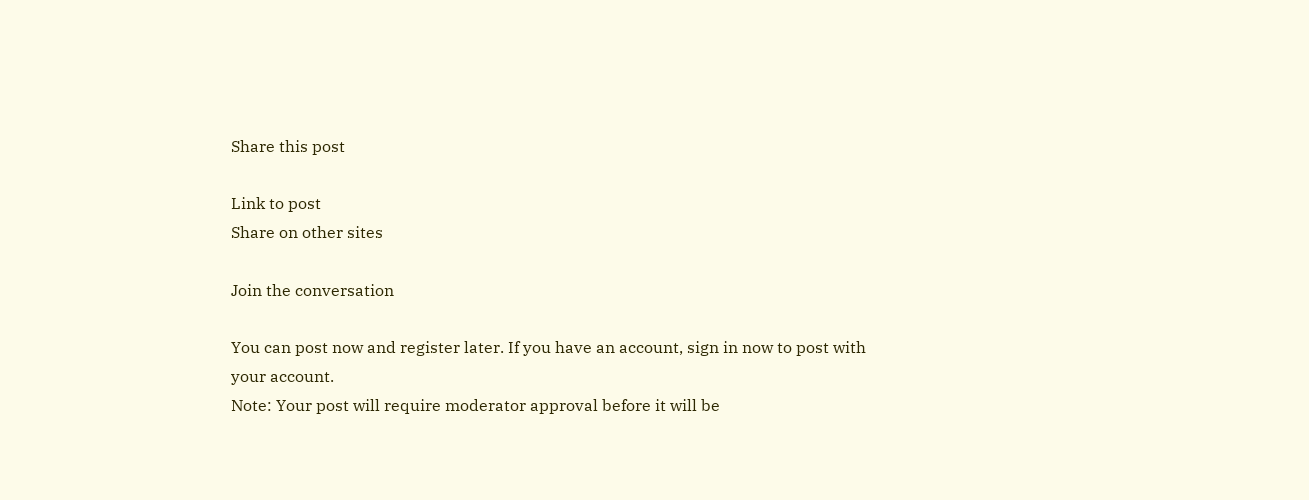Share this post

Link to post
Share on other sites

Join the conversation

You can post now and register later. If you have an account, sign in now to post with your account.
Note: Your post will require moderator approval before it will be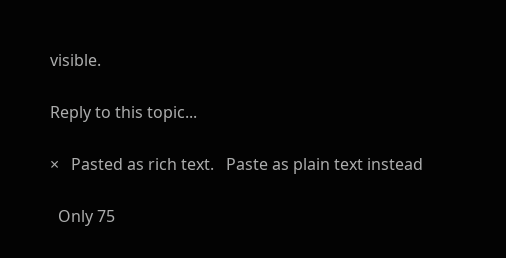visible.

Reply to this topic...

×   Pasted as rich text.   Paste as plain text instead

  Only 75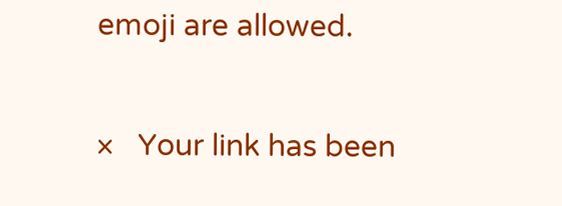emoji are allowed.

×   Your link has been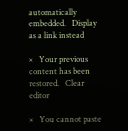automatically embedded.   Display as a link instead

×   Your previous content has been restored.   Clear editor

×   You cannot paste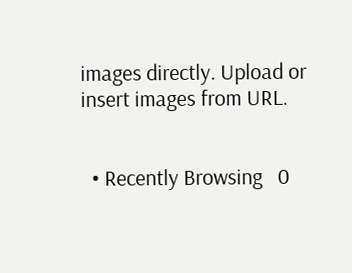images directly. Upload or insert images from URL.


  • Recently Browsing   0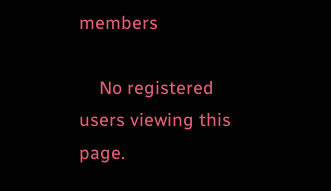members

    No registered users viewing this page.